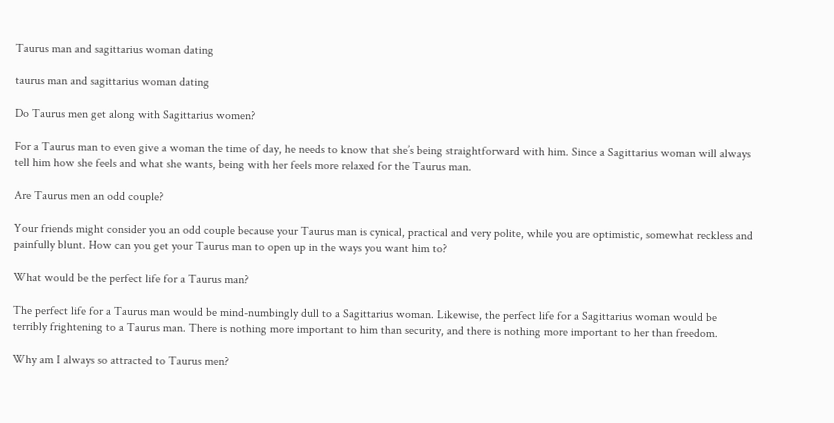Taurus man and sagittarius woman dating

taurus man and sagittarius woman dating

Do Taurus men get along with Sagittarius women?

For a Taurus man to even give a woman the time of day, he needs to know that she’s being straightforward with him. Since a Sagittarius woman will always tell him how she feels and what she wants, being with her feels more relaxed for the Taurus man.

Are Taurus men an odd couple?

Your friends might consider you an odd couple because your Taurus man is cynical, practical and very polite, while you are optimistic, somewhat reckless and painfully blunt. How can you get your Taurus man to open up in the ways you want him to?

What would be the perfect life for a Taurus man?

The perfect life for a Taurus man would be mind-numbingly dull to a Sagittarius woman. Likewise, the perfect life for a Sagittarius woman would be terribly frightening to a Taurus man. There is nothing more important to him than security, and there is nothing more important to her than freedom.

Why am I always so attracted to Taurus men?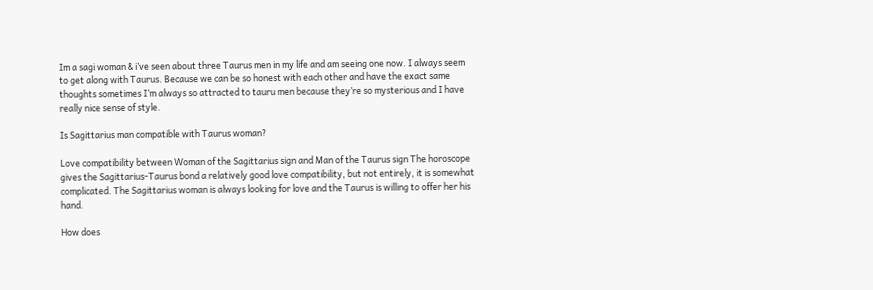Im a sagi woman & i’ve seen about three Taurus men in my life and am seeing one now. I always seem to get along with Taurus. Because we can be so honest with each other and have the exact same thoughts sometimes I’m always so attracted to tauru men because they’re so mysterious and I have really nice sense of style.

Is Sagittarius man compatible with Taurus woman?

Love compatibility between Woman of the Sagittarius sign and Man of the Taurus sign The horoscope gives the Sagittarius-Taurus bond a relatively good love compatibility, but not entirely, it is somewhat complicated. The Sagittarius woman is always looking for love and the Taurus is willing to offer her his hand.

How does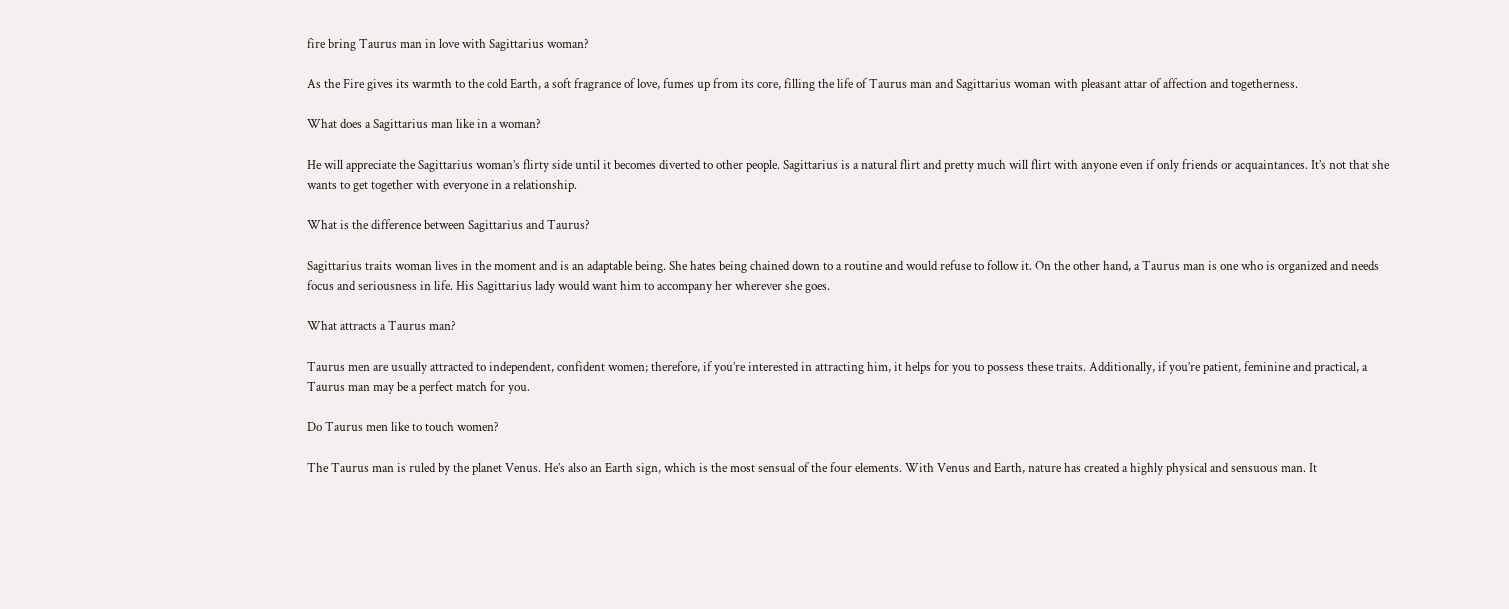fire bring Taurus man in love with Sagittarius woman?

As the Fire gives its warmth to the cold Earth, a soft fragrance of love, fumes up from its core, filling the life of Taurus man and Sagittarius woman with pleasant attar of affection and togetherness.

What does a Sagittarius man like in a woman?

He will appreciate the Sagittarius woman’s flirty side until it becomes diverted to other people. Sagittarius is a natural flirt and pretty much will flirt with anyone even if only friends or acquaintances. It’s not that she wants to get together with everyone in a relationship.

What is the difference between Sagittarius and Taurus?

Sagittarius traits woman lives in the moment and is an adaptable being. She hates being chained down to a routine and would refuse to follow it. On the other hand, a Taurus man is one who is organized and needs focus and seriousness in life. His Sagittarius lady would want him to accompany her wherever she goes.

What attracts a Taurus man?

Taurus men are usually attracted to independent, confident women; therefore, if you’re interested in attracting him, it helps for you to possess these traits. Additionally, if you’re patient, feminine and practical, a Taurus man may be a perfect match for you.

Do Taurus men like to touch women?

The Taurus man is ruled by the planet Venus. He’s also an Earth sign, which is the most sensual of the four elements. With Venus and Earth, nature has created a highly physical and sensuous man. It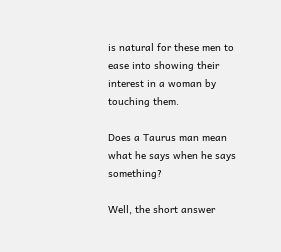is natural for these men to ease into showing their interest in a woman by touching them.

Does a Taurus man mean what he says when he says something?

Well, the short answer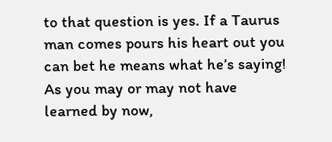to that question is yes. If a Taurus man comes pours his heart out you can bet he means what he’s saying! As you may or may not have learned by now,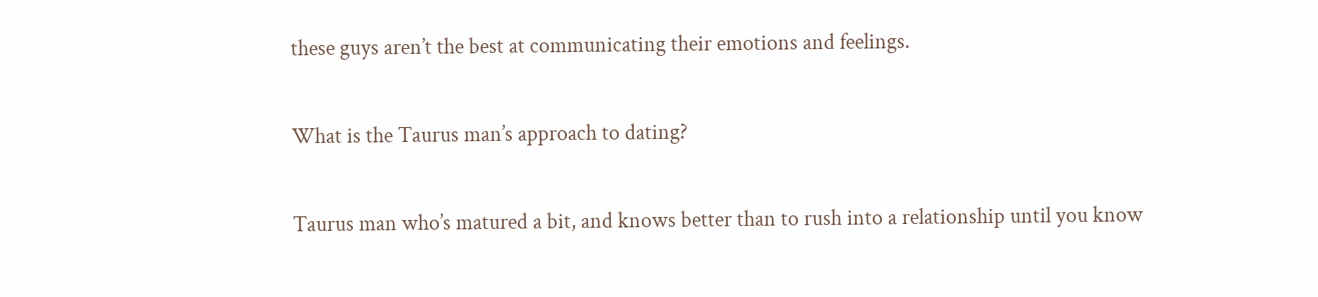these guys aren’t the best at communicating their emotions and feelings.

What is the Taurus man’s approach to dating?

Taurus man who’s matured a bit, and knows better than to rush into a relationship until you know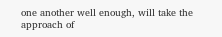one another well enough, will take the approach of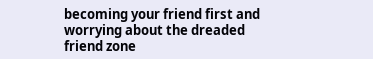becoming your friend first and worrying about the dreaded friend zone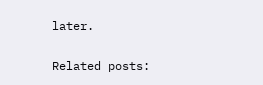later.

Related posts: